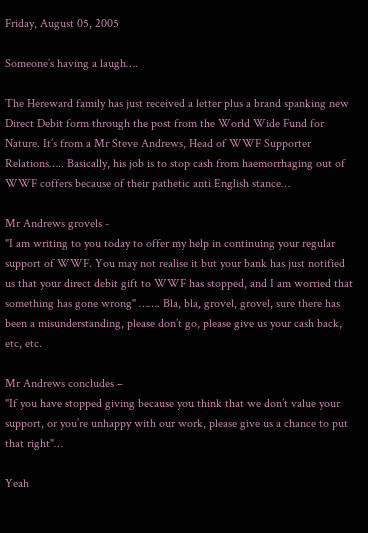Friday, August 05, 2005

Someone’s having a laugh….

The Hereward family has just received a letter plus a brand spanking new Direct Debit form through the post from the World Wide Fund for Nature. It’s from a Mr Steve Andrews, Head of WWF Supporter Relations….. Basically, his job is to stop cash from haemorrhaging out of WWF coffers because of their pathetic anti English stance…

Mr Andrews grovels -
"I am writing to you today to offer my help in continuing your regular support of WWF. You may not realise it but your bank has just notified us that your direct debit gift to WWF has stopped, and I am worried that something has gone wrong" ……. Bla, bla, grovel, grovel, sure there has been a misunderstanding, please don’t go, please give us your cash back, etc, etc.

Mr Andrews concludes –
"If you have stopped giving because you think that we don’t value your support, or you’re unhappy with our work, please give us a chance to put that right"…

Yeah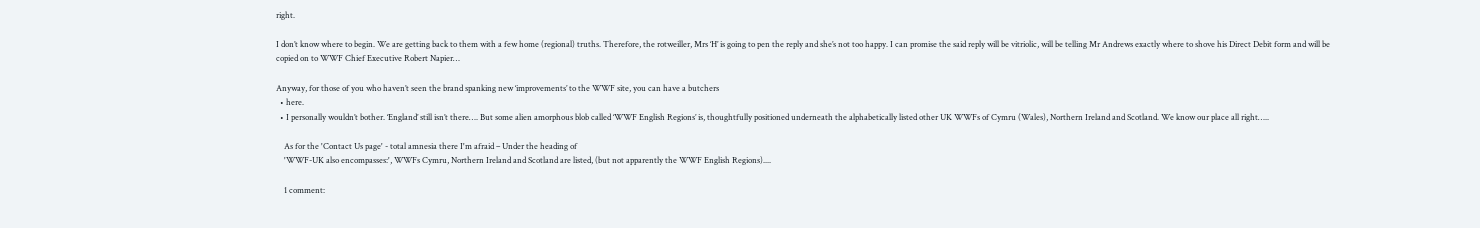right.

I don’t know where to begin. We are getting back to them with a few home (regional) truths. Therefore, the rotweiller, Mrs ‘H’ is going to pen the reply and she’s not too happy. I can promise the said reply will be vitriolic, will be telling Mr Andrews exactly where to shove his Direct Debit form and will be copied on to WWF Chief Executive Robert Napier…

Anyway, for those of you who haven’t seen the brand spanking new ‘improvements’ to the WWF site, you can have a butchers
  • here.
  • I personally wouldn’t bother. ‘England’ still isn’t there…. But some alien amorphous blob called ‘WWF English Regions’ is, thoughtfully positioned underneath the alphabetically listed other UK WWFs of Cymru (Wales), Northern Ireland and Scotland. We know our place all right…..

    As for the 'Contact Us page' - total amnesia there I'm afraid – Under the heading of
    'WWF-UK also encompasses:', WWFs Cymru, Northern Ireland and Scotland are listed, (but not apparently the WWF English Regions)....

    1 comment: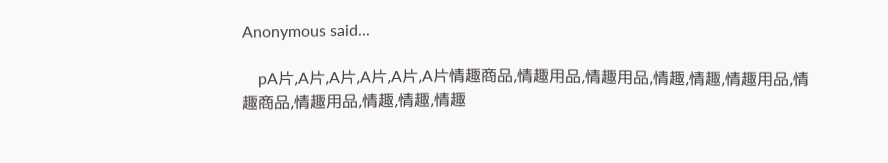Anonymous said...

    pA片,A片,A片,A片,A片,A片情趣商品,情趣用品,情趣用品,情趣,情趣,情趣用品,情趣商品,情趣用品,情趣,情趣,情趣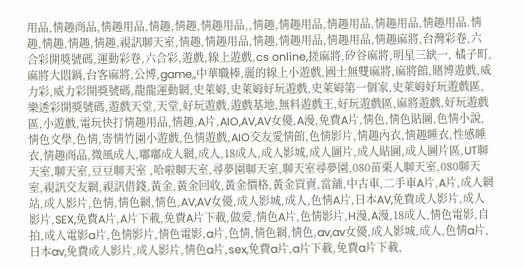用品,情趣商品,情趣用品,情趣,情趣,情趣用品,,情趣,情趣用品,情趣用品,情趣用品,情趣用品.情趣,情趣,情趣,情趣,視訊聊天室,情趣,情趣用品,情趣,情趣用品,情趣用品,情趣麻將,台灣彩卷,六合彩開獎號碼,運動彩卷,六合彩,遊戲,線上遊戲,cs online,搓麻將,矽谷麻將,明星三缺一, 橘子町,麻將大悶鍋,台客麻將,公博,game,,中華職棒,麗的線上小遊戲,國士無雙麻將,麻將館,賭博遊戲,威力彩,威力彩開獎號碼,龍龍運動網,史萊姆,史萊姆好玩遊戲,史萊姆第一個家,史萊姆好玩遊戲區,樂透彩開獎號碼,遊戲天堂,天堂,好玩遊戲,遊戲基地,無料遊戲王,好玩遊戲區,麻將遊戲,好玩遊戲區,小遊戲,電玩快打情趣用品,情趣,A片,AIO,AV,AV女優,A漫,免費A片,情色,情色貼圖,色情小說,情色文學,色情,寄情竹園小遊戲,色情遊戲,AIO交友愛情館,色情影片,情趣內衣,情趣睡衣,性感睡衣,情趣商品,微風成人,嘟嘟成人網,成人,18成人,成人影城,成人圖片,成人貼圖,成人圖片區,UT聊天室,聊天室,豆豆聊天室 ,哈啦聊天室,尋夢園聊天室,聊天室尋夢園,080苗栗人聊天室,080聊天室,視訊交友網,視訊借錢,黃金,黃金回收,黃金價格,黃金買賣,當舖,中古車,二手車A片,A片,成人網站,成人影片,色情,情色網,情色,AV,AV女優,成人影城,成人,色情A片,日本AV,免費成人影片,成人影片,SEX,免費A片,A片下載,免費A片下載,做愛,情色A片,色情影片,H漫,A漫,18成人,情色電影,自拍,成人電影a片,色情影片,情色電影,a片,色情,情色網,情色,av,av女優,成人影城,成人,色情a片,日本av,免費成人影片,成人影片,情色a片,sex,免費a片,a片下載,免費a片下載,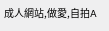成人網站,做愛,自拍A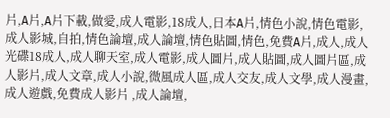片,A片,A片下載,做愛,成人電影,18成人,日本A片,情色小說,情色電影,成人影城,自拍,情色論壇,成人論壇,情色貼圖,情色,免費A片,成人,成人光碟18成人,成人聊天室,成人電影,成人圖片,成人貼圖,成人圖片區,成人影片,成人文章,成人小說,微風成人區,成人交友,成人文學,成人漫畫,成人遊戲,免費成人影片 ,成人論壇,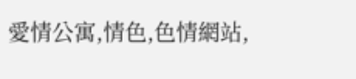愛情公寓,情色,色情網站,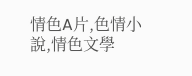情色A片,色情小說,情色文學